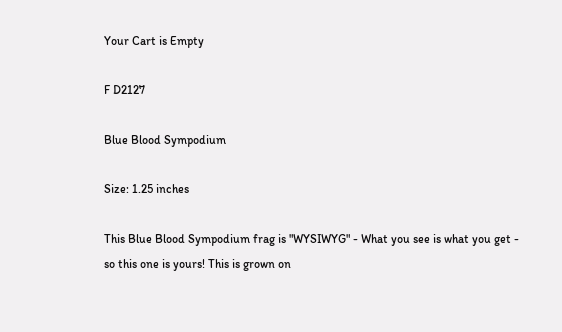Your Cart is Empty

F D2127

Blue Blood Sympodium

Size: 1.25 inches

This Blue Blood Sympodium frag is "WYSIWYG" - What you see is what you get - so this one is yours! This is grown on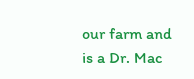our farm and is a Dr. Mac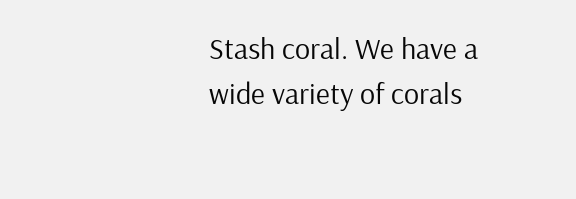Stash coral. We have a wide variety of corals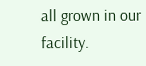all grown in our facility.